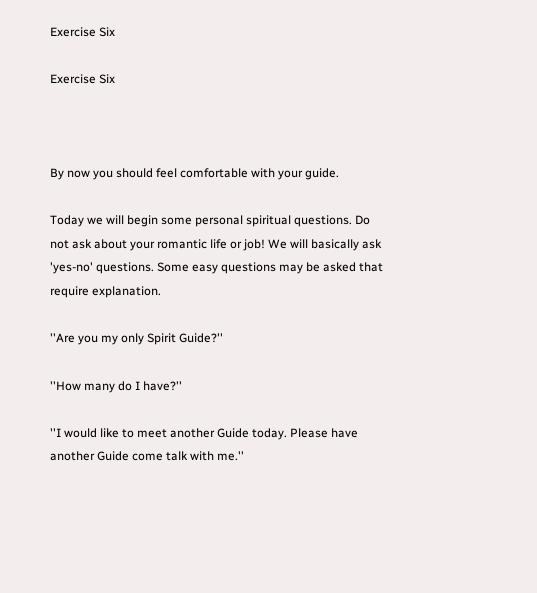Exercise Six

Exercise Six



By now you should feel comfortable with your guide.

Today we will begin some personal spiritual questions. Do not ask about your romantic life or job! We will basically ask 'yes-no' questions. Some easy questions may be asked that require explanation.

''Are you my only Spirit Guide?''

''How many do I have?''

''I would like to meet another Guide today. Please have another Guide come talk with me.''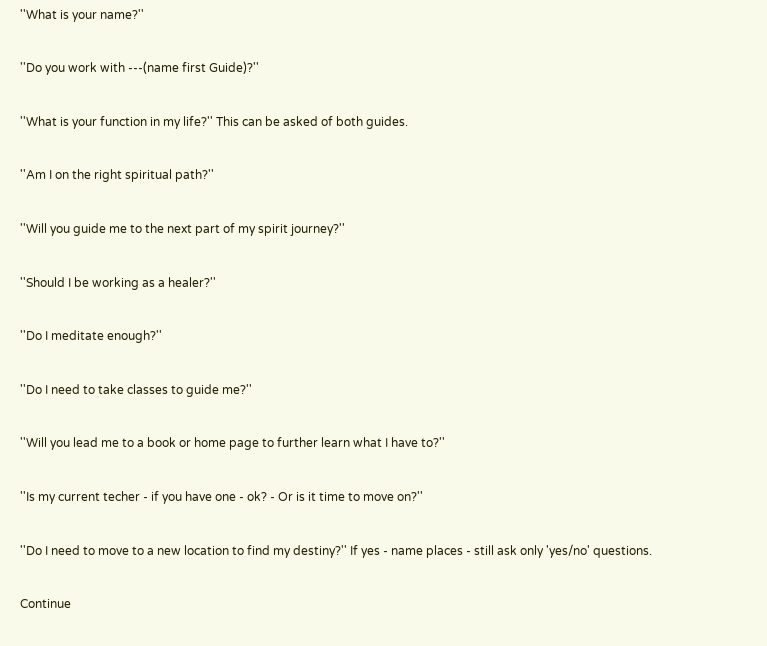''What is your name?''

''Do you work with ---(name first Guide)?''

''What is your function in my life?'' This can be asked of both guides.

''Am I on the right spiritual path?''

''Will you guide me to the next part of my spirit journey?''

''Should I be working as a healer?''

''Do I meditate enough?''

''Do I need to take classes to guide me?''

''Will you lead me to a book or home page to further learn what I have to?''

''Is my current techer - if you have one - ok? - Or is it time to move on?''

''Do I need to move to a new location to find my destiny?'' If yes - name places - still ask only 'yes/no' questions.

Continue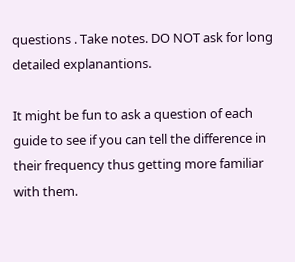questions . Take notes. DO NOT ask for long detailed explanantions.

It might be fun to ask a question of each guide to see if you can tell the difference in their frequency thus getting more familiar with them.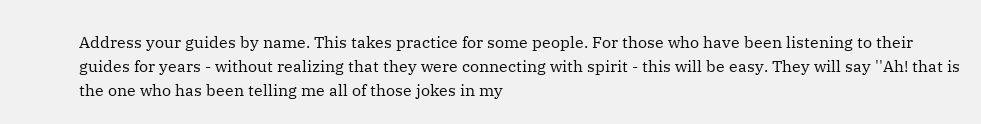Address your guides by name. This takes practice for some people. For those who have been listening to their guides for years - without realizing that they were connecting with spirit - this will be easy. They will say ''Ah! that is the one who has been telling me all of those jokes in my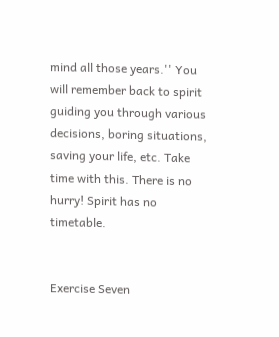mind all those years.'' You will remember back to spirit guiding you through various decisions, boring situations, saving your life, etc. Take time with this. There is no hurry! Spirit has no timetable.


Exercise Seven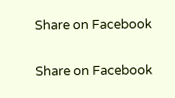Share on Facebook

Share on Facebook